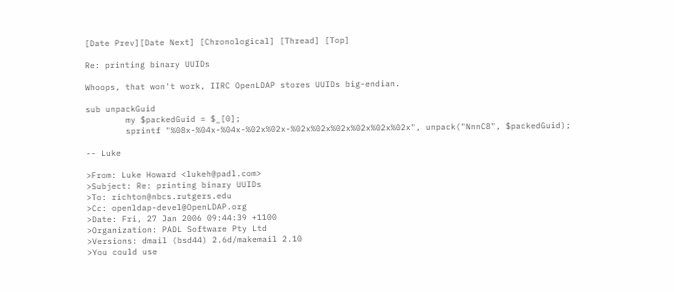[Date Prev][Date Next] [Chronological] [Thread] [Top]

Re: printing binary UUIDs

Whoops, that won't work, IIRC OpenLDAP stores UUIDs big-endian.

sub unpackGuid
        my $packedGuid = $_[0];
        sprintf "%08x-%04x-%04x-%02x%02x-%02x%02x%02x%02x%02x%02x", unpack("NnnC8", $packedGuid);

-- Luke

>From: Luke Howard <lukeh@padl.com>
>Subject: Re: printing binary UUIDs
>To: richton@nbcs.rutgers.edu
>Cc: openldap-devel@OpenLDAP.org
>Date: Fri, 27 Jan 2006 09:44:39 +1100
>Organization: PADL Software Pty Ltd
>Versions: dmail (bsd44) 2.6d/makemail 2.10
>You could use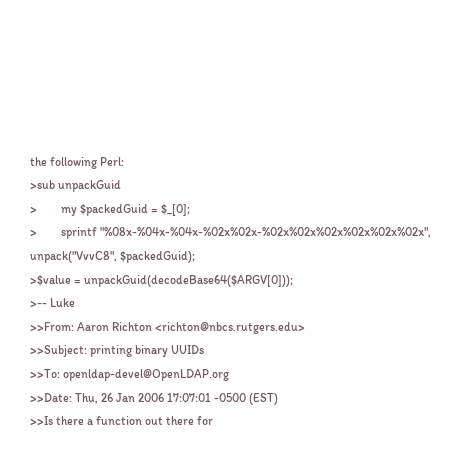the following Perl:
>sub unpackGuid
>        my $packedGuid = $_[0];
>        sprintf "%08x-%04x-%04x-%02x%02x-%02x%02x%02x%02x%02x%02x", unpack("VvvC8", $packedGuid);
>$value = unpackGuid(decodeBase64($ARGV[0]));
>-- Luke
>>From: Aaron Richton <richton@nbcs.rutgers.edu>
>>Subject: printing binary UUIDs
>>To: openldap-devel@OpenLDAP.org
>>Date: Thu, 26 Jan 2006 17:07:01 -0500 (EST)
>>Is there a function out there for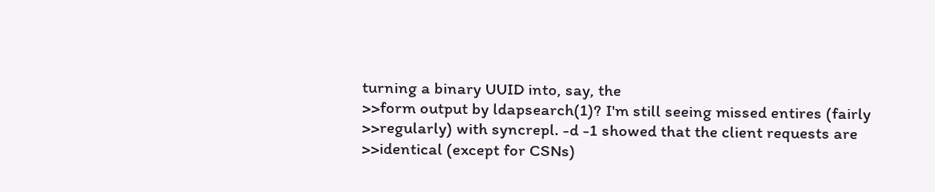turning a binary UUID into, say, the
>>form output by ldapsearch(1)? I'm still seeing missed entires (fairly
>>regularly) with syncrepl. -d -1 showed that the client requests are
>>identical (except for CSNs)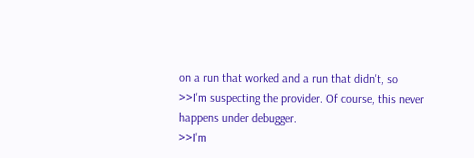on a run that worked and a run that didn't, so
>>I'm suspecting the provider. Of course, this never happens under debugger.
>>I'm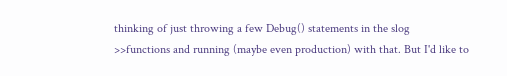thinking of just throwing a few Debug() statements in the slog
>>functions and running (maybe even production) with that. But I'd like to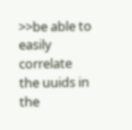>>be able to easily correlate the uuids in the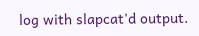log with slapcat'd output.